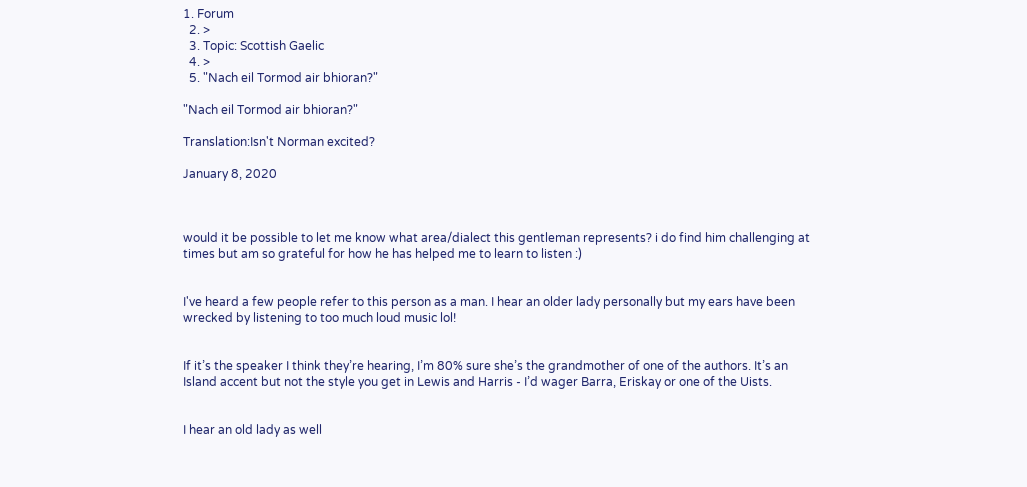1. Forum
  2. >
  3. Topic: Scottish Gaelic
  4. >
  5. "Nach eil Tormod air bhioran?"

"Nach eil Tormod air bhioran?"

Translation:Isn't Norman excited?

January 8, 2020



would it be possible to let me know what area/dialect this gentleman represents? i do find him challenging at times but am so grateful for how he has helped me to learn to listen :)


I've heard a few people refer to this person as a man. I hear an older lady personally but my ears have been wrecked by listening to too much loud music lol!


If it’s the speaker I think they’re hearing, I’m 80% sure she’s the grandmother of one of the authors. It’s an Island accent but not the style you get in Lewis and Harris - I’d wager Barra, Eriskay or one of the Uists.


I hear an old lady as well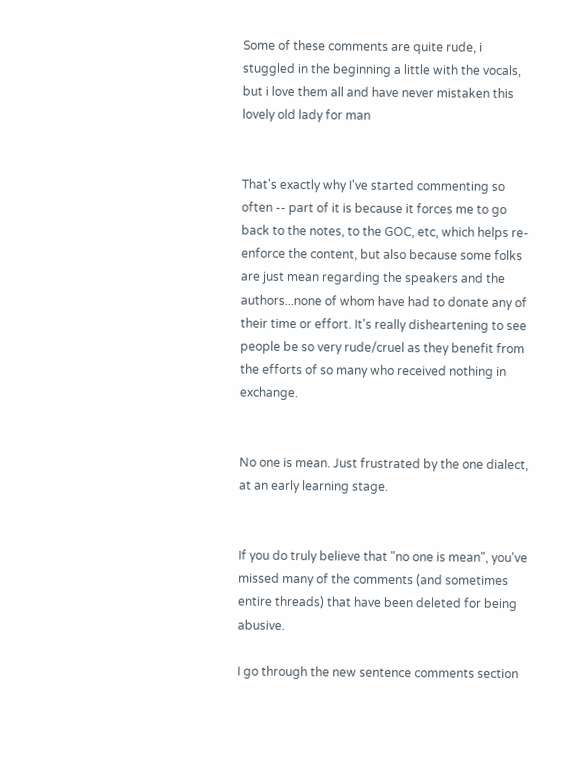Some of these comments are quite rude, i stuggled in the beginning a little with the vocals, but i love them all and have never mistaken this lovely old lady for man


That's exactly why I've started commenting so often -- part of it is because it forces me to go back to the notes, to the GOC, etc, which helps re-enforce the content, but also because some folks are just mean regarding the speakers and the authors...none of whom have had to donate any of their time or effort. It's really disheartening to see people be so very rude/cruel as they benefit from the efforts of so many who received nothing in exchange.


No one is mean. Just frustrated by the one dialect, at an early learning stage.


If you do truly believe that "no one is mean", you've missed many of the comments (and sometimes entire threads) that have been deleted for being abusive.

I go through the new sentence comments section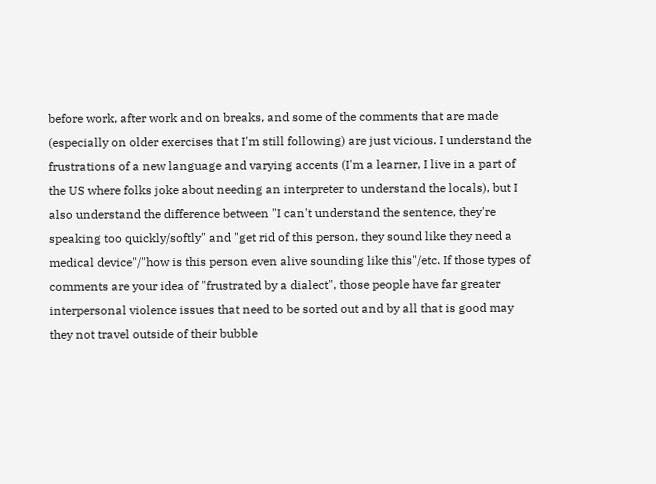before work, after work and on breaks, and some of the comments that are made (especially on older exercises that I'm still following) are just vicious. I understand the frustrations of a new language and varying accents (I'm a learner, I live in a part of the US where folks joke about needing an interpreter to understand the locals), but I also understand the difference between "I can't understand the sentence, they're speaking too quickly/softly" and "get rid of this person, they sound like they need a medical device"/"how is this person even alive sounding like this"/etc. If those types of comments are your idea of "frustrated by a dialect", those people have far greater interpersonal violence issues that need to be sorted out and by all that is good may they not travel outside of their bubble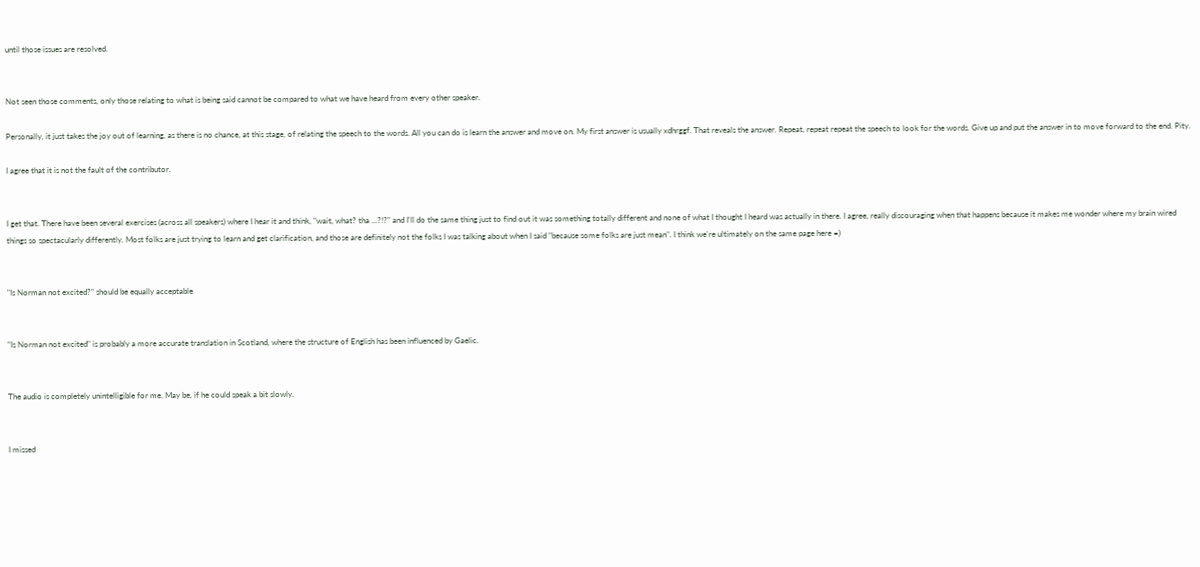until those issues are resolved.


Not seen those comments, only those relating to what is being said cannot be compared to what we have heard from every other speaker.

Personally, it just takes the joy out of learning, as there is no chance, at this stage, of relating the speech to the words. All you can do is learn the answer and move on. My first answer is usually xdhrggf. That reveals the answer. Repeat, repeat repeat the speech to look for the words. Give up and put the answer in to move forward to the end. Pity.

I agree that it is not the fault of the contributor.


I get that. There have been several exercises (across all speakers) where I hear it and think, "wait, what? tha ...?!?" and I'll do the same thing just to find out it was something totally different and none of what I thought I heard was actually in there. I agree, really discouraging when that happens because it makes me wonder where my brain wired things so spectacularly differently. Most folks are just trying to learn and get clarification, and those are definitely not the folks I was talking about when I said "because some folks are just mean". I think we're ultimately on the same page here =)


"Is Norman not excited?" should be equally acceptable


"Is Norman not excited" is probably a more accurate translation in Scotland, where the structure of English has been influenced by Gaelic.


The audio is completely unintelligible for me. May be, if he could speak a bit slowly.


I missed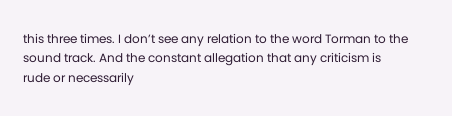this three times. I don’t see any relation to the word Torman to the sound track. And the constant allegation that any criticism is rude or necessarily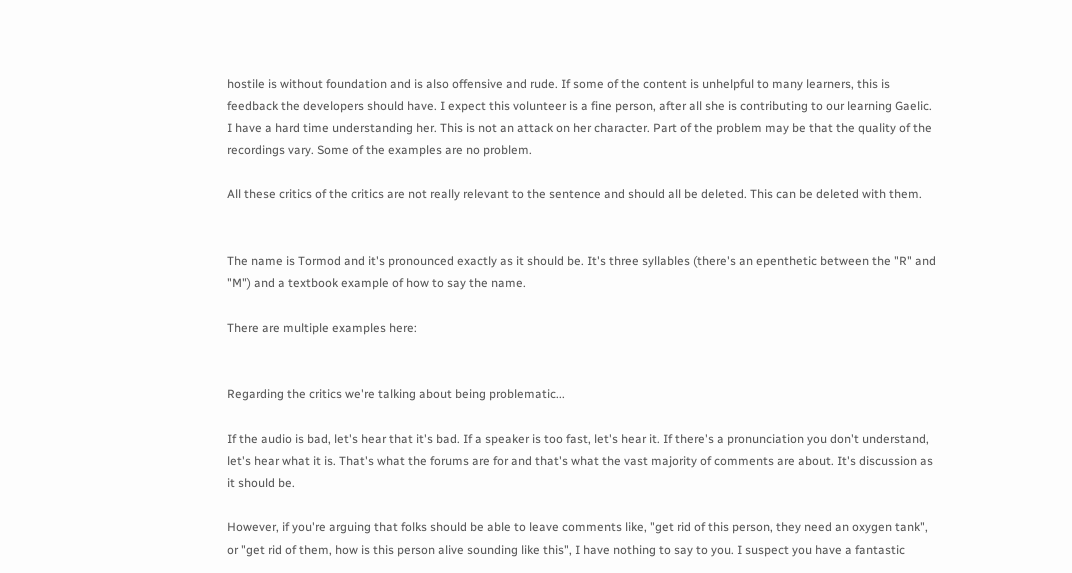hostile is without foundation and is also offensive and rude. If some of the content is unhelpful to many learners, this is feedback the developers should have. I expect this volunteer is a fine person, after all she is contributing to our learning Gaelic. I have a hard time understanding her. This is not an attack on her character. Part of the problem may be that the quality of the recordings vary. Some of the examples are no problem.

All these critics of the critics are not really relevant to the sentence and should all be deleted. This can be deleted with them.


The name is Tormod and it's pronounced exactly as it should be. It's three syllables (there's an epenthetic between the "R" and "M") and a textbook example of how to say the name.

There are multiple examples here:


Regarding the critics we're talking about being problematic...

If the audio is bad, let's hear that it's bad. If a speaker is too fast, let's hear it. If there's a pronunciation you don't understand, let's hear what it is. That's what the forums are for and that's what the vast majority of comments are about. It's discussion as it should be.

However, if you're arguing that folks should be able to leave comments like, "get rid of this person, they need an oxygen tank", or "get rid of them, how is this person alive sounding like this", I have nothing to say to you. I suspect you have a fantastic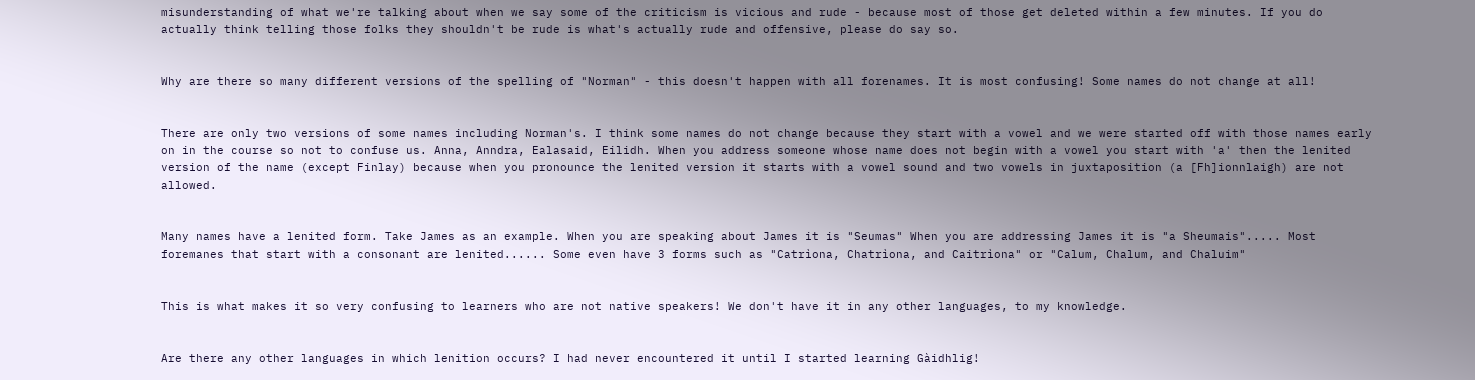misunderstanding of what we're talking about when we say some of the criticism is vicious and rude - because most of those get deleted within a few minutes. If you do actually think telling those folks they shouldn't be rude is what's actually rude and offensive, please do say so.


Why are there so many different versions of the spelling of "Norman" - this doesn't happen with all forenames. It is most confusing! Some names do not change at all!


There are only two versions of some names including Norman's. I think some names do not change because they start with a vowel and we were started off with those names early on in the course so not to confuse us. Anna, Anndra, Ealasaid, Eilidh. When you address someone whose name does not begin with a vowel you start with 'a' then the lenited version of the name (except Finlay) because when you pronounce the lenited version it starts with a vowel sound and two vowels in juxtaposition (a [Fh]ionnlaigh) are not allowed.


Many names have a lenited form. Take James as an example. When you are speaking about James it is "Seumas" When you are addressing James it is "a Sheumais"..... Most foremanes that start with a consonant are lenited...... Some even have 3 forms such as "Catrìona, Chatrìona, and Caitrìona" or "Calum, Chalum, and Chaluim"


This is what makes it so very confusing to learners who are not native speakers! We don't have it in any other languages, to my knowledge.


Are there any other languages in which lenition occurs? I had never encountered it until I started learning Gàidhlig!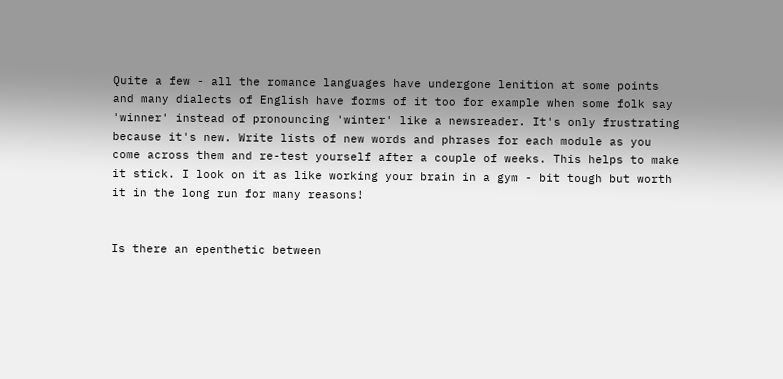Quite a few - all the romance languages have undergone lenition at some points and many dialects of English have forms of it too for example when some folk say 'winner' instead of pronouncing 'winter' like a newsreader. It's only frustrating because it's new. Write lists of new words and phrases for each module as you come across them and re-test yourself after a couple of weeks. This helps to make it stick. I look on it as like working your brain in a gym - bit tough but worth it in the long run for many reasons!


Is there an epenthetic between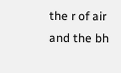the r of air and the bh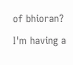of bhioran? I'm having a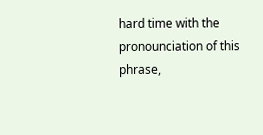hard time with the pronounciation of this phrase,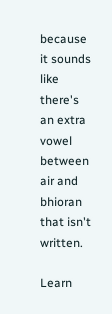because it sounds like there's an extra vowel between air and bhioran that isn't written.

Learn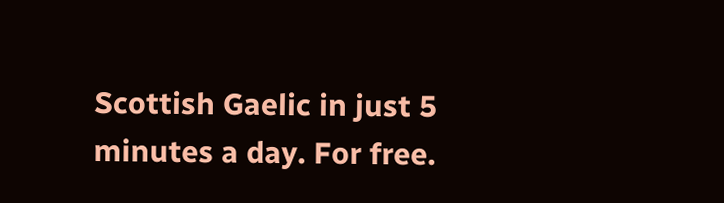Scottish Gaelic in just 5 minutes a day. For free.